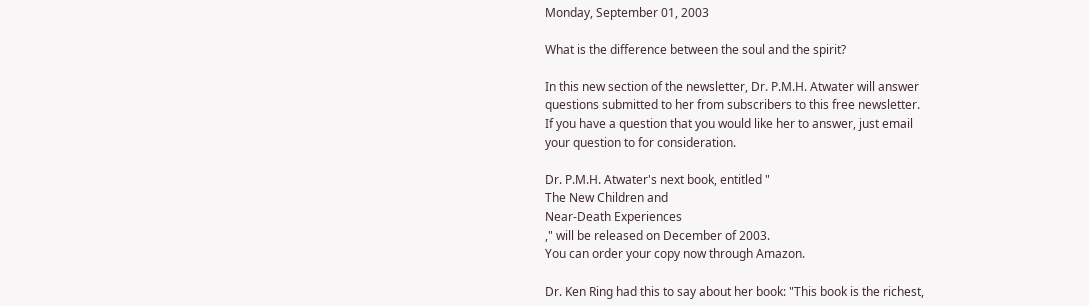Monday, September 01, 2003

What is the difference between the soul and the spirit?

In this new section of the newsletter, Dr. P.M.H. Atwater will answer
questions submitted to her from subscribers to this free newsletter.
If you have a question that you would like her to answer, just email
your question to for consideration.

Dr. P.M.H. Atwater's next book, entitled "
The New Children and
Near-Death Experiences
," will be released on December of 2003.
You can order your copy now through Amazon.

Dr. Ken Ring had this to say about her book: "This book is the richest,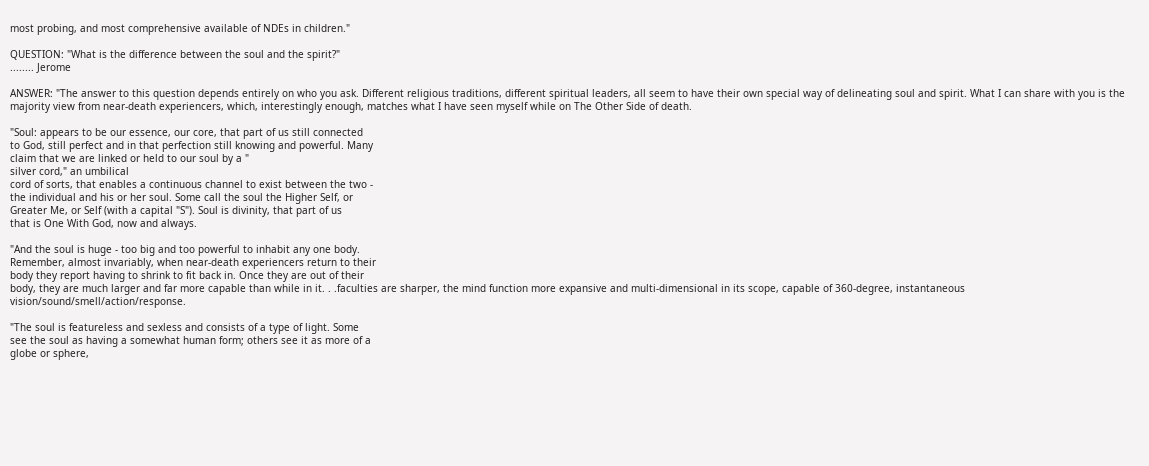most probing, and most comprehensive available of NDEs in children."

QUESTION: "What is the difference between the soul and the spirit?"
........ Jerome

ANSWER: "The answer to this question depends entirely on who you ask. Different religious traditions, different spiritual leaders, all seem to have their own special way of delineating soul and spirit. What I can share with you is the majority view from near-death experiencers, which, interestingly enough, matches what I have seen myself while on The Other Side of death.

"Soul: appears to be our essence, our core, that part of us still connected
to God, still perfect and in that perfection still knowing and powerful. Many
claim that we are linked or held to our soul by a "
silver cord," an umbilical
cord of sorts, that enables a continuous channel to exist between the two -
the individual and his or her soul. Some call the soul the Higher Self, or
Greater Me, or Self (with a capital "S"). Soul is divinity, that part of us
that is One With God, now and always.

"And the soul is huge - too big and too powerful to inhabit any one body.
Remember, almost invariably, when near-death experiencers return to their
body they report having to shrink to fit back in. Once they are out of their
body, they are much larger and far more capable than while in it. . .faculties are sharper, the mind function more expansive and multi-dimensional in its scope, capable of 360-degree, instantaneous vision/sound/smell/action/response.

"The soul is featureless and sexless and consists of a type of light. Some
see the soul as having a somewhat human form; others see it as more of a
globe or sphere,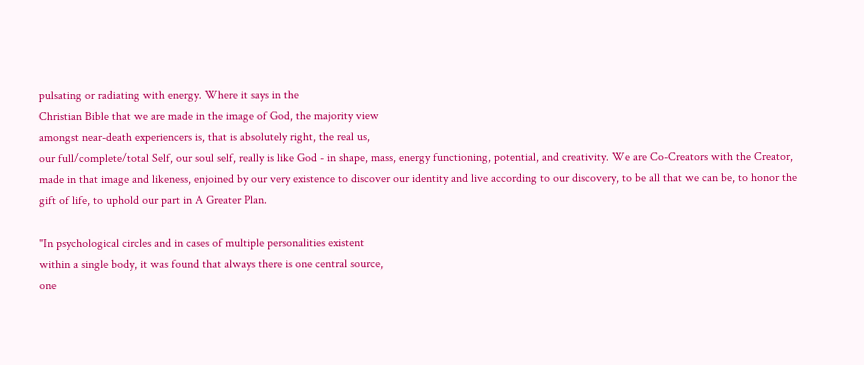pulsating or radiating with energy. Where it says in the
Christian Bible that we are made in the image of God, the majority view
amongst near-death experiencers is, that is absolutely right, the real us,
our full/complete/total Self, our soul self, really is like God - in shape, mass, energy functioning, potential, and creativity. We are Co-Creators with the Creator, made in that image and likeness, enjoined by our very existence to discover our identity and live according to our discovery, to be all that we can be, to honor the gift of life, to uphold our part in A Greater Plan.

"In psychological circles and in cases of multiple personalities existent
within a single body, it was found that always there is one central source,
one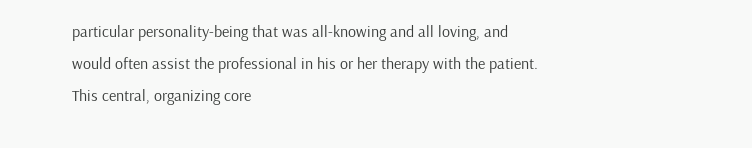particular personality-being that was all-knowing and all loving, and
would often assist the professional in his or her therapy with the patient.
This central, organizing core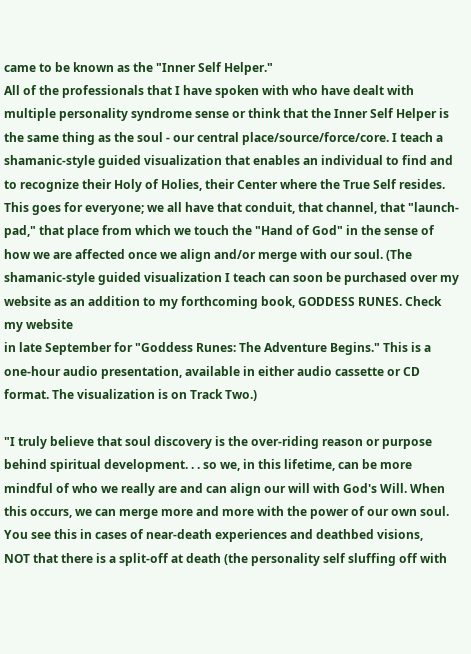came to be known as the "Inner Self Helper."
All of the professionals that I have spoken with who have dealt with multiple personality syndrome sense or think that the Inner Self Helper is the same thing as the soul - our central place/source/force/core. I teach a shamanic-style guided visualization that enables an individual to find and to recognize their Holy of Holies, their Center where the True Self resides. This goes for everyone; we all have that conduit, that channel, that "launch-pad," that place from which we touch the "Hand of God" in the sense of how we are affected once we align and/or merge with our soul. (The shamanic-style guided visualization I teach can soon be purchased over my website as an addition to my forthcoming book, GODDESS RUNES. Check my website
in late September for "Goddess Runes: The Adventure Begins." This is a one-hour audio presentation, available in either audio cassette or CD format. The visualization is on Track Two.)

"I truly believe that soul discovery is the over-riding reason or purpose
behind spiritual development. . . so we, in this lifetime, can be more
mindful of who we really are and can align our will with God's Will. When
this occurs, we can merge more and more with the power of our own soul.
You see this in cases of near-death experiences and deathbed visions,
NOT that there is a split-off at death (the personality self sluffing off with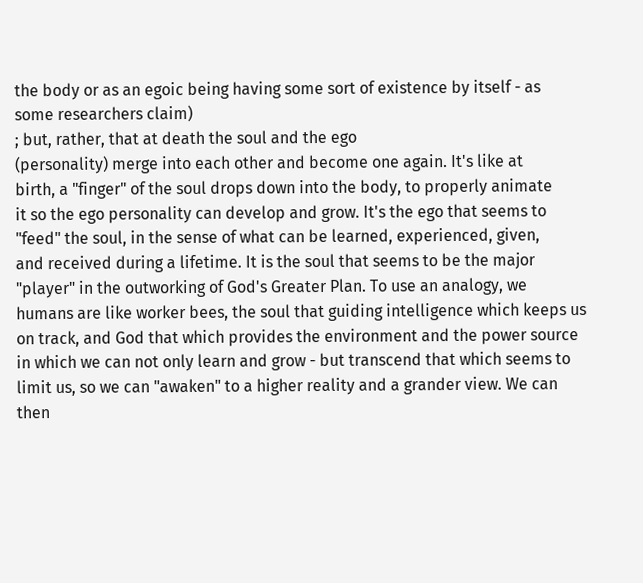the body or as an egoic being having some sort of existence by itself - as
some researchers claim)
; but, rather, that at death the soul and the ego
(personality) merge into each other and become one again. It's like at
birth, a "finger" of the soul drops down into the body, to properly animate
it so the ego personality can develop and grow. It's the ego that seems to
"feed" the soul, in the sense of what can be learned, experienced, given,
and received during a lifetime. It is the soul that seems to be the major
"player" in the outworking of God's Greater Plan. To use an analogy, we
humans are like worker bees, the soul that guiding intelligence which keeps us on track, and God that which provides the environment and the power source in which we can not only learn and grow - but transcend that which seems to limit us, so we can "awaken" to a higher reality and a grander view. We can then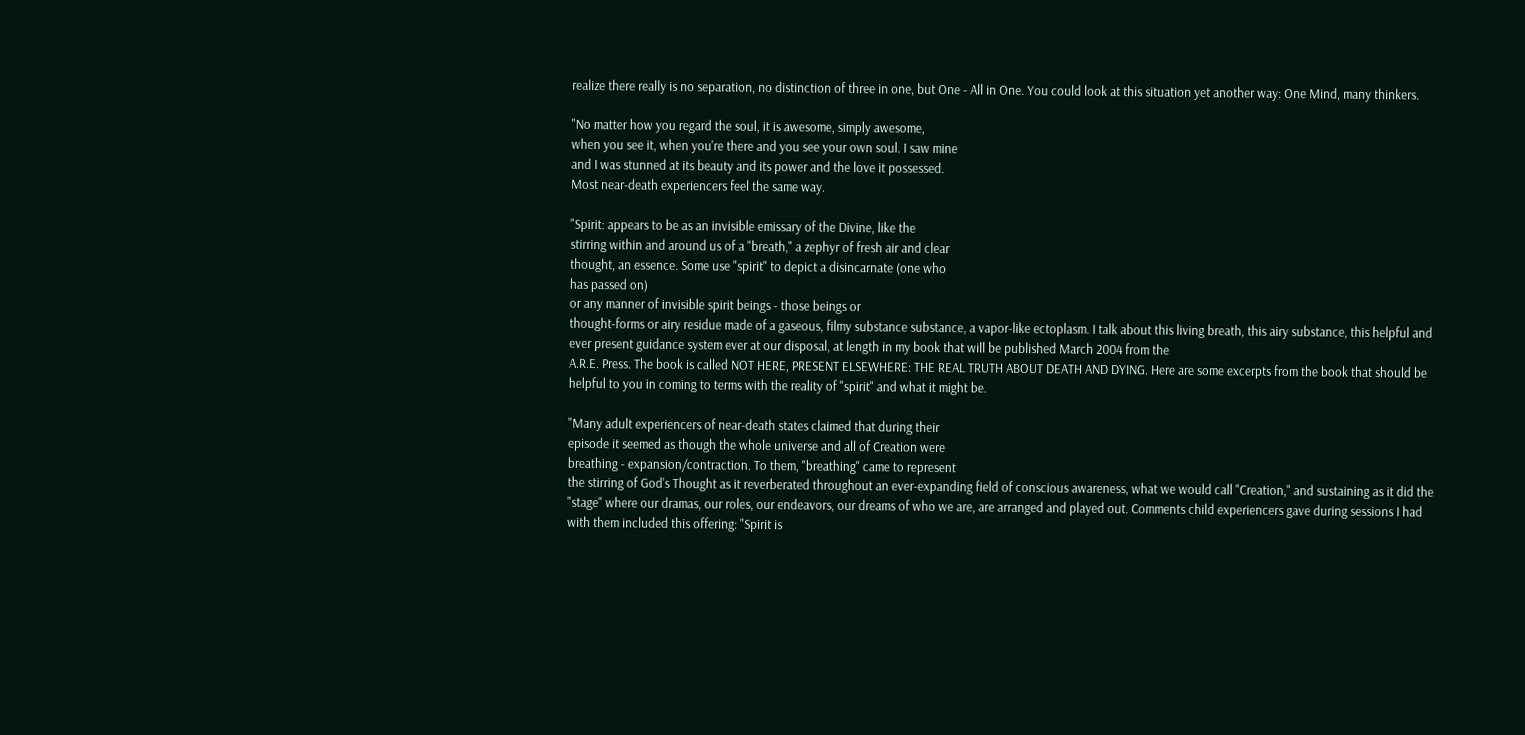realize there really is no separation, no distinction of three in one, but One - All in One. You could look at this situation yet another way: One Mind, many thinkers.

"No matter how you regard the soul, it is awesome, simply awesome,
when you see it, when you're there and you see your own soul. I saw mine
and I was stunned at its beauty and its power and the love it possessed.
Most near-death experiencers feel the same way.

"Spirit: appears to be as an invisible emissary of the Divine, like the
stirring within and around us of a "breath," a zephyr of fresh air and clear
thought, an essence. Some use "spirit" to depict a disincarnate (one who
has passed on)
or any manner of invisible spirit beings - those beings or
thought-forms or airy residue made of a gaseous, filmy substance substance, a vapor-like ectoplasm. I talk about this living breath, this airy substance, this helpful and ever present guidance system ever at our disposal, at length in my book that will be published March 2004 from the
A.R.E. Press. The book is called NOT HERE, PRESENT ELSEWHERE: THE REAL TRUTH ABOUT DEATH AND DYING. Here are some excerpts from the book that should be helpful to you in coming to terms with the reality of "spirit" and what it might be.

"Many adult experiencers of near-death states claimed that during their
episode it seemed as though the whole universe and all of Creation were
breathing - expansion/contraction. To them, "breathing" came to represent
the stirring of God's Thought as it reverberated throughout an ever-expanding field of conscious awareness, what we would call "Creation," and sustaining as it did the "stage" where our dramas, our roles, our endeavors, our dreams of who we are, are arranged and played out. Comments child experiencers gave during sessions I had with them included this offering: "Spirit is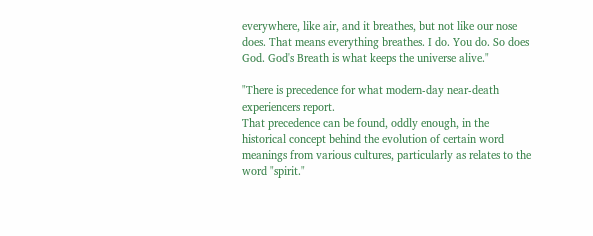everywhere, like air, and it breathes, but not like our nose does. That means everything breathes. I do. You do. So does God. God's Breath is what keeps the universe alive."

"There is precedence for what modern-day near-death experiencers report.
That precedence can be found, oddly enough, in the historical concept behind the evolution of certain word meanings from various cultures, particularly as relates to the word "spirit."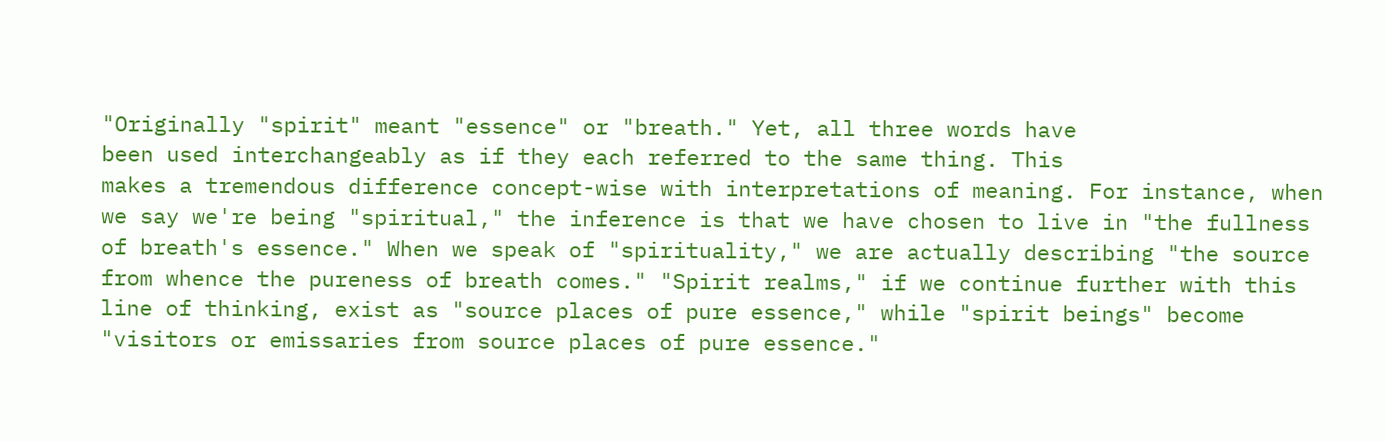"Originally "spirit" meant "essence" or "breath." Yet, all three words have
been used interchangeably as if they each referred to the same thing. This
makes a tremendous difference concept-wise with interpretations of meaning. For instance, when we say we're being "spiritual," the inference is that we have chosen to live in "the fullness of breath's essence." When we speak of "spirituality," we are actually describing "the source from whence the pureness of breath comes." "Spirit realms," if we continue further with this line of thinking, exist as "source places of pure essence," while "spirit beings" become "visitors or emissaries from source places of pure essence."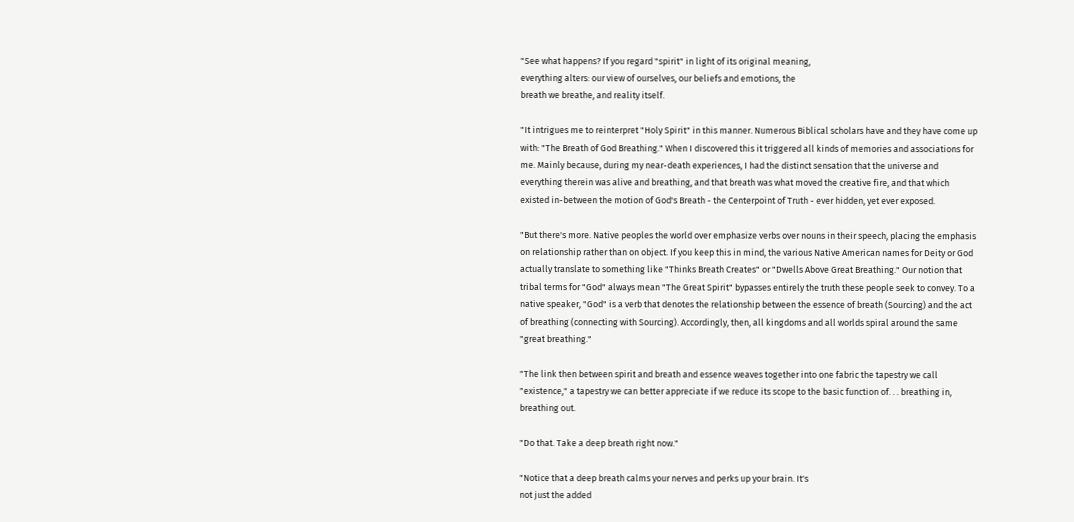"See what happens? If you regard "spirit" in light of its original meaning,
everything alters: our view of ourselves, our beliefs and emotions, the
breath we breathe, and reality itself.

"It intrigues me to reinterpret "Holy Spirit" in this manner. Numerous Biblical scholars have and they have come up with: "The Breath of God Breathing." When I discovered this it triggered all kinds of memories and associations for me. Mainly because, during my near-death experiences, I had the distinct sensation that the universe and everything therein was alive and breathing, and that breath was what moved the creative fire, and that which existed in-between the motion of God's Breath - the Centerpoint of Truth - ever hidden, yet ever exposed.

"But there's more. Native peoples the world over emphasize verbs over nouns in their speech, placing the emphasis on relationship rather than on object. If you keep this in mind, the various Native American names for Deity or God actually translate to something like "Thinks Breath Creates" or "Dwells Above Great Breathing." Our notion that tribal terms for "God" always mean "The Great Spirit" bypasses entirely the truth these people seek to convey. To a native speaker, "God" is a verb that denotes the relationship between the essence of breath (Sourcing) and the act of breathing (connecting with Sourcing). Accordingly, then, all kingdoms and all worlds spiral around the same "great breathing."

"The link then between spirit and breath and essence weaves together into one fabric the tapestry we call "existence," a tapestry we can better appreciate if we reduce its scope to the basic function of. . . breathing in, breathing out.

"Do that. Take a deep breath right now."

"Notice that a deep breath calms your nerves and perks up your brain. It's
not just the added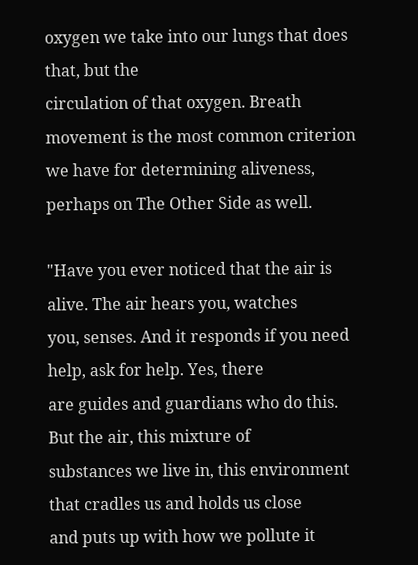oxygen we take into our lungs that does that, but the
circulation of that oxygen. Breath movement is the most common criterion
we have for determining aliveness, perhaps on The Other Side as well.

"Have you ever noticed that the air is alive. The air hears you, watches
you, senses. And it responds if you need help, ask for help. Yes, there
are guides and guardians who do this. But the air, this mixture of
substances we live in, this environment that cradles us and holds us close
and puts up with how we pollute it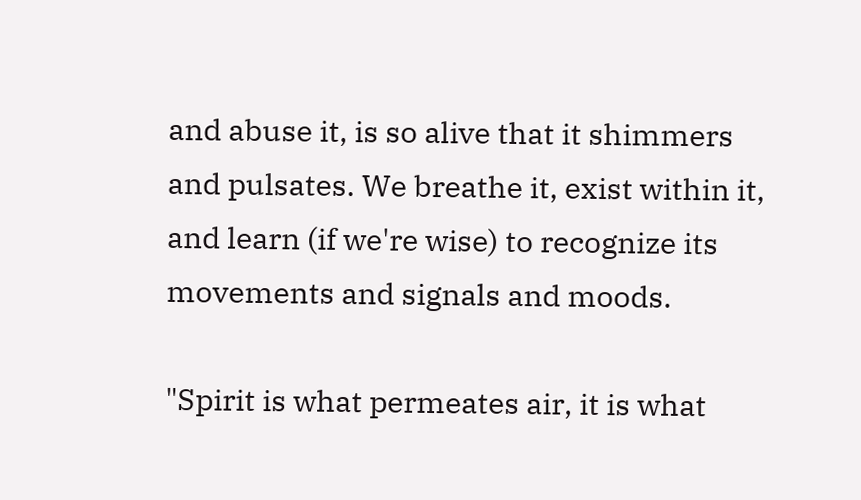and abuse it, is so alive that it shimmers and pulsates. We breathe it, exist within it, and learn (if we're wise) to recognize its movements and signals and moods.

"Spirit is what permeates air, it is what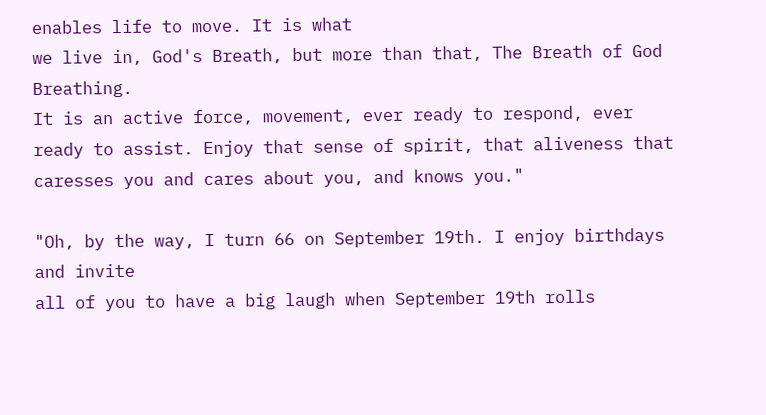enables life to move. It is what
we live in, God's Breath, but more than that, The Breath of God Breathing.
It is an active force, movement, ever ready to respond, ever ready to assist. Enjoy that sense of spirit, that aliveness that caresses you and cares about you, and knows you."

"Oh, by the way, I turn 66 on September 19th. I enjoy birthdays and invite
all of you to have a big laugh when September 19th rolls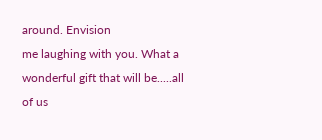around. Envision
me laughing with you. What a wonderful gift that will be.....all of us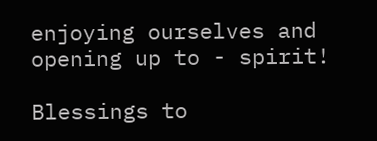enjoying ourselves and opening up to - spirit!

Blessings to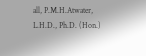all, P.M.H.Atwater, L.H.D., Ph.D. (Hon.)